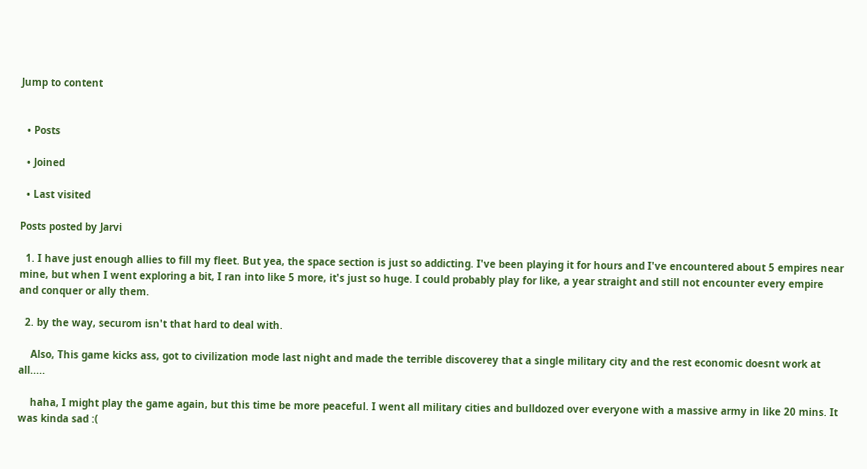Jump to content


  • Posts

  • Joined

  • Last visited

Posts posted by Jarvi

  1. I have just enough allies to fill my fleet. But yea, the space section is just so addicting. I've been playing it for hours and I've encountered about 5 empires near mine, but when I went exploring a bit, I ran into like 5 more, it's just so huge. I could probably play for like, a year straight and still not encounter every empire and conquer or ally them.

  2. by the way, securom isn't that hard to deal with.

    Also, This game kicks ass, got to civilization mode last night and made the terrible discoverey that a single military city and the rest economic doesnt work at all.....

    haha, I might play the game again, but this time be more peaceful. I went all military cities and bulldozed over everyone with a massive army in like 20 mins. It was kinda sad :(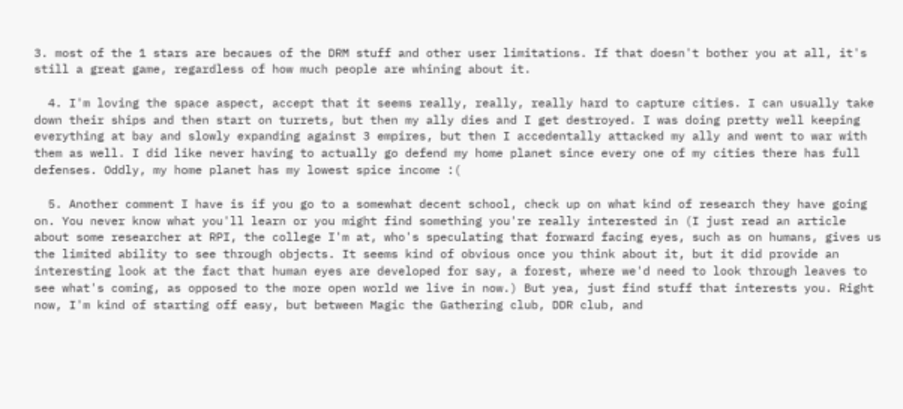3. most of the 1 stars are becaues of the DRM stuff and other user limitations. If that doesn't bother you at all, it's still a great game, regardless of how much people are whining about it.

  4. I'm loving the space aspect, accept that it seems really, really, really hard to capture cities. I can usually take down their ships and then start on turrets, but then my ally dies and I get destroyed. I was doing pretty well keeping everything at bay and slowly expanding against 3 empires, but then I accedentally attacked my ally and went to war with them as well. I did like never having to actually go defend my home planet since every one of my cities there has full defenses. Oddly, my home planet has my lowest spice income :(

  5. Another comment I have is if you go to a somewhat decent school, check up on what kind of research they have going on. You never know what you'll learn or you might find something you're really interested in (I just read an article about some researcher at RPI, the college I'm at, who's speculating that forward facing eyes, such as on humans, gives us the limited ability to see through objects. It seems kind of obvious once you think about it, but it did provide an interesting look at the fact that human eyes are developed for say, a forest, where we'd need to look through leaves to see what's coming, as opposed to the more open world we live in now.) But yea, just find stuff that interests you. Right now, I'm kind of starting off easy, but between Magic the Gathering club, DDR club, and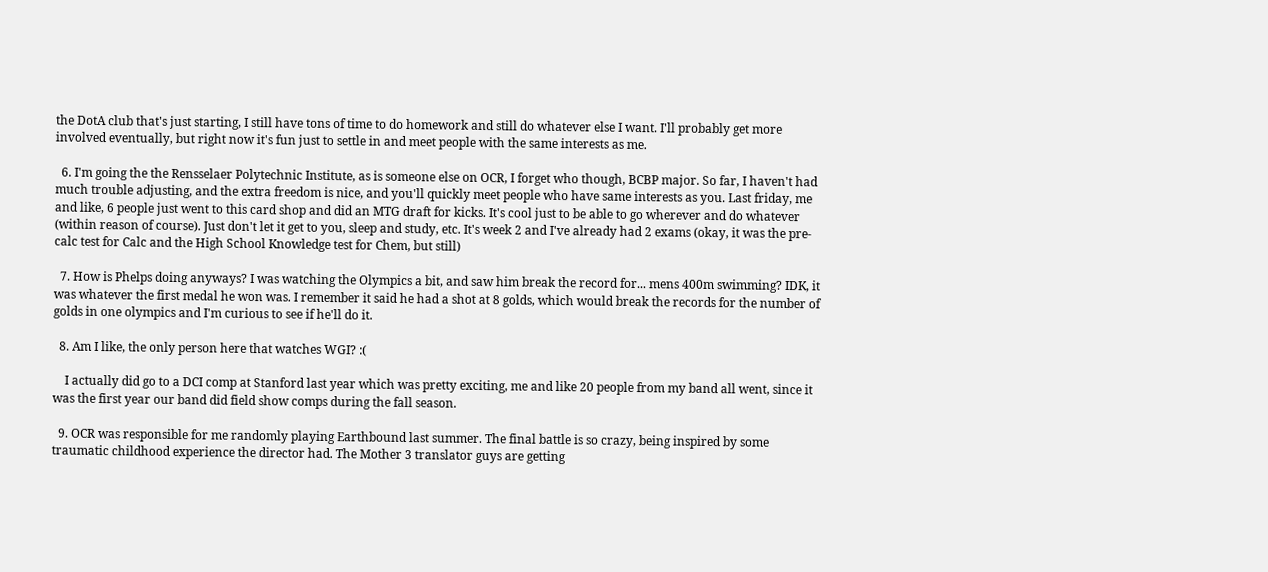the DotA club that's just starting, I still have tons of time to do homework and still do whatever else I want. I'll probably get more involved eventually, but right now it's fun just to settle in and meet people with the same interests as me.

  6. I'm going the the Rensselaer Polytechnic Institute, as is someone else on OCR, I forget who though, BCBP major. So far, I haven't had much trouble adjusting, and the extra freedom is nice, and you'll quickly meet people who have same interests as you. Last friday, me and like, 6 people just went to this card shop and did an MTG draft for kicks. It's cool just to be able to go wherever and do whatever (within reason of course). Just don't let it get to you, sleep and study, etc. It's week 2 and I've already had 2 exams (okay, it was the pre-calc test for Calc and the High School Knowledge test for Chem, but still)

  7. How is Phelps doing anyways? I was watching the Olympics a bit, and saw him break the record for... mens 400m swimming? IDK, it was whatever the first medal he won was. I remember it said he had a shot at 8 golds, which would break the records for the number of golds in one olympics and I'm curious to see if he'll do it.

  8. Am I like, the only person here that watches WGI? :(

    I actually did go to a DCI comp at Stanford last year which was pretty exciting, me and like 20 people from my band all went, since it was the first year our band did field show comps during the fall season.

  9. OCR was responsible for me randomly playing Earthbound last summer. The final battle is so crazy, being inspired by some traumatic childhood experience the director had. The Mother 3 translator guys are getting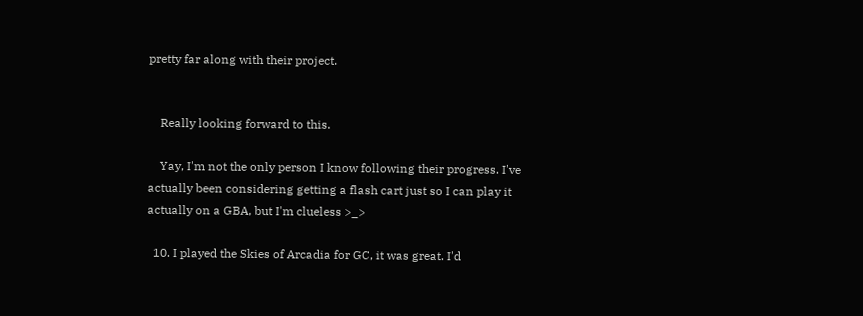pretty far along with their project.


    Really looking forward to this.

    Yay, I'm not the only person I know following their progress. I've actually been considering getting a flash cart just so I can play it actually on a GBA, but I'm clueless >_>

  10. I played the Skies of Arcadia for GC, it was great. I'd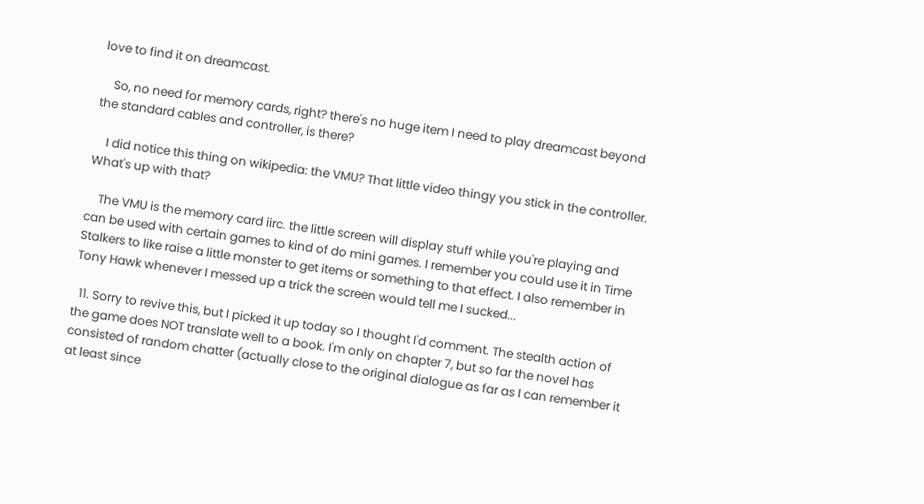love to find it on dreamcast.

    So, no need for memory cards, right? there's no huge item I need to play dreamcast beyond the standard cables and controller, is there?

    I did notice this thing on wikipedia: the VMU? That little video thingy you stick in the controller. What's up with that?

    The VMU is the memory card iirc. the little screen will display stuff while you're playing and can be used with certain games to kind of do mini games. I remember you could use it in Time Stalkers to like raise a little monster to get items or something to that effect. I also remember in Tony Hawk whenever I messed up a trick the screen would tell me I sucked...

  11. Sorry to revive this, but I picked it up today so I thought I'd comment. The stealth action of the game does NOT translate well to a book. I'm only on chapter 7, but so far the novel has consisted of random chatter (actually close to the original dialogue as far as I can remember it at least since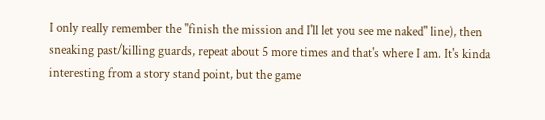I only really remember the "finish the mission and I'll let you see me naked" line), then sneaking past/killing guards, repeat about 5 more times and that's where I am. It's kinda interesting from a story stand point, but the game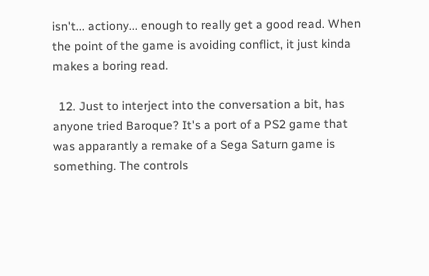isn't... actiony... enough to really get a good read. When the point of the game is avoiding conflict, it just kinda makes a boring read.

  12. Just to interject into the conversation a bit, has anyone tried Baroque? It's a port of a PS2 game that was apparantly a remake of a Sega Saturn game is something. The controls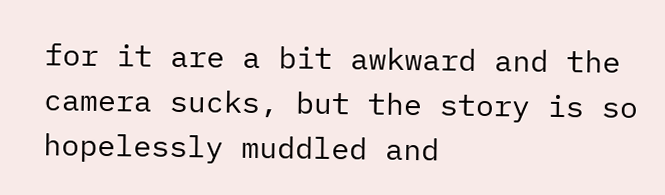for it are a bit awkward and the camera sucks, but the story is so hopelessly muddled and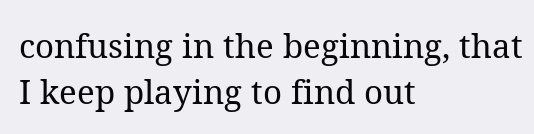confusing in the beginning, that I keep playing to find out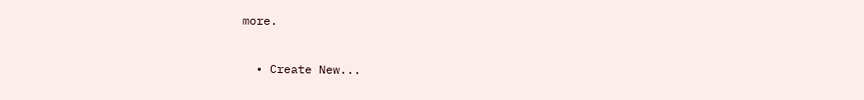more.

  • Create New...